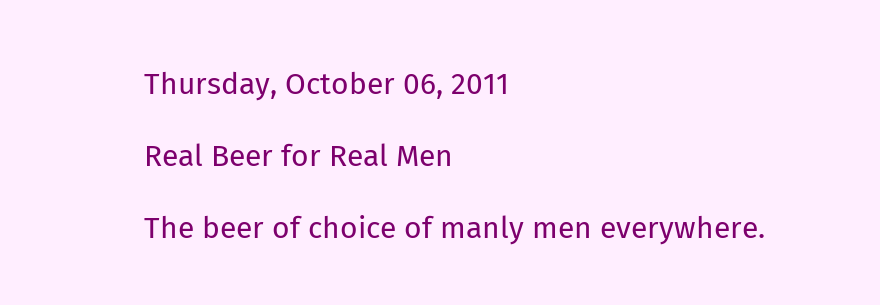Thursday, October 06, 2011

Real Beer for Real Men

The beer of choice of manly men everywhere.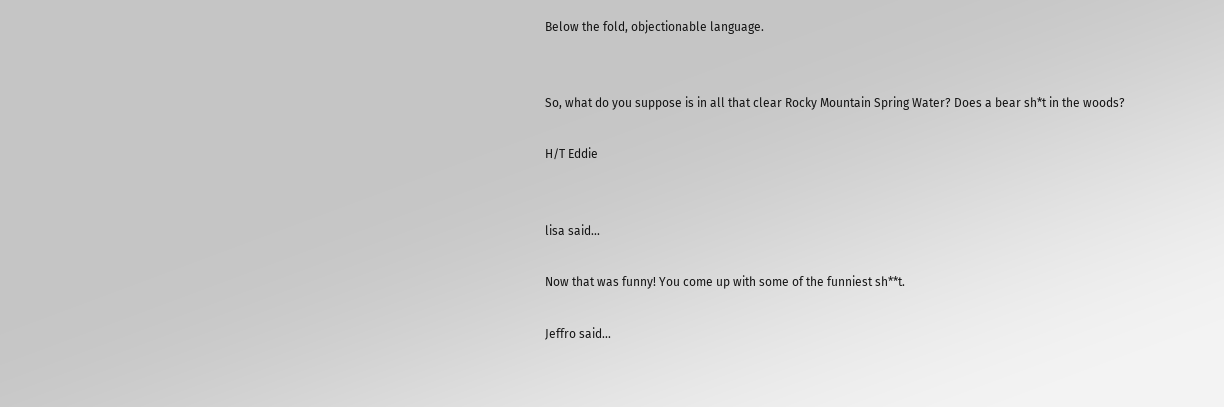Below the fold, objectionable language.


So, what do you suppose is in all that clear Rocky Mountain Spring Water? Does a bear sh*t in the woods?

H/T Eddie


lisa said...

Now that was funny! You come up with some of the funniest sh**t.

Jeffro said...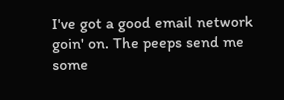I've got a good email network goin' on. The peeps send me some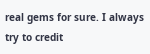real gems for sure. I always try to credit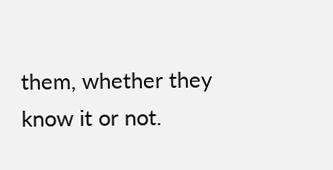them, whether they know it or not.